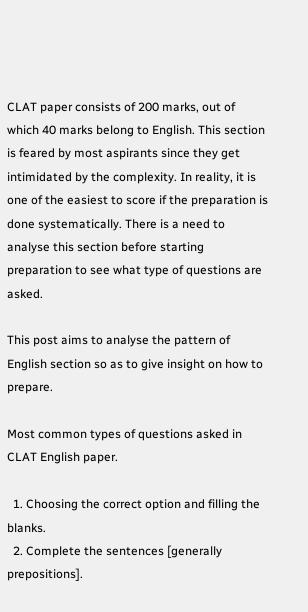CLAT paper consists of 200 marks, out of which 40 marks belong to English. This section is feared by most aspirants since they get intimidated by the complexity. In reality, it is one of the easiest to score if the preparation is done systematically. There is a need to analyse this section before starting preparation to see what type of questions are asked.

This post aims to analyse the pattern of English section so as to give insight on how to prepare.

Most common types of questions asked in CLAT English paper.

  1. Choosing the correct option and filling the blanks.
  2. Complete the sentences [generally prepositions].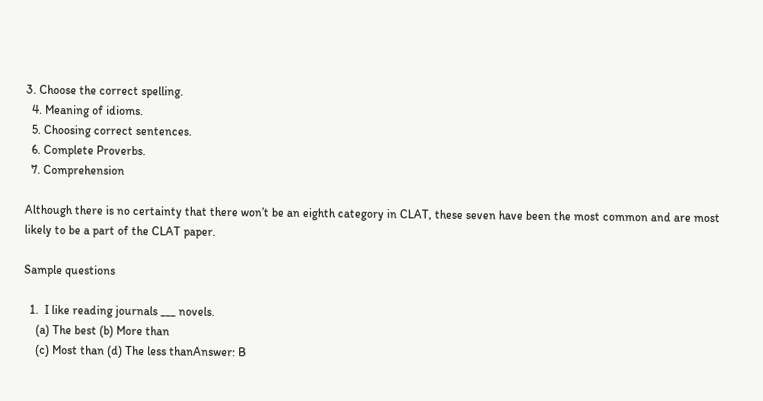3. Choose the correct spelling.
  4. Meaning of idioms.
  5. Choosing correct sentences.
  6. Complete Proverbs.
  7. Comprehension

Although there is no certainty that there won’t be an eighth category in CLAT, these seven have been the most common and are most likely to be a part of the CLAT paper.

Sample questions

  1.  I like reading journals ___ novels.
    (a) The best (b) More than
    (c) Most than (d) The less thanAnswer: B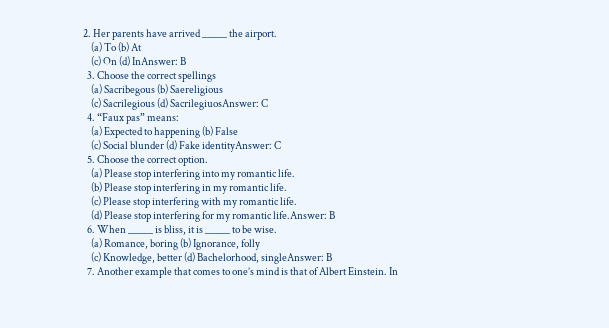2. Her parents have arrived _____ the airport.
    (a) To (b) At
    (c) On (d) InAnswer: B
  3. Choose the correct spellings
    (a) Sacribegous (b) Saereligious
    (c) Sacrilegious (d) SacrilegiuosAnswer: C
  4. “Faux pas” means:
    (a) Expected to happening (b) False
    (c) Social blunder (d) Fake identityAnswer: C
  5. Choose the correct option.
    (a) Please stop interfering into my romantic life.
    (b) Please stop interfering in my romantic life.
    (c) Please stop interfering with my romantic life.
    (d) Please stop interfering for my romantic life.Answer: B
  6. When _____ is bliss, it is _____ to be wise.
    (a) Romance, boring (b) Ignorance, folly
    (c) Knowledge, better (d) Bachelorhood, singleAnswer: B
  7. Another example that comes to one’s mind is that of Albert Einstein. In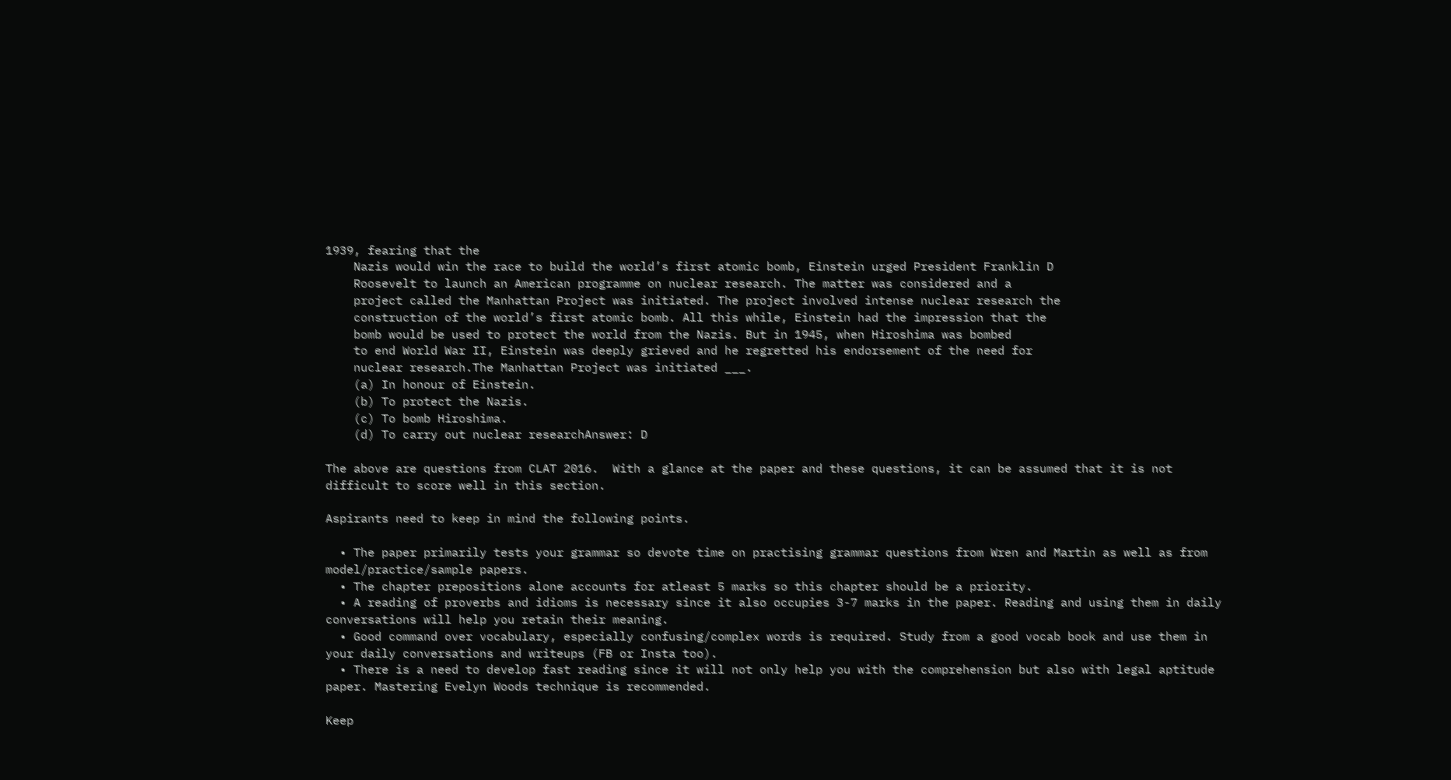1939, fearing that the
    Nazis would win the race to build the world’s first atomic bomb, Einstein urged President Franklin D
    Roosevelt to launch an American programme on nuclear research. The matter was considered and a
    project called the Manhattan Project was initiated. The project involved intense nuclear research the
    construction of the world’s first atomic bomb. All this while, Einstein had the impression that the
    bomb would be used to protect the world from the Nazis. But in 1945, when Hiroshima was bombed
    to end World War II, Einstein was deeply grieved and he regretted his endorsement of the need for
    nuclear research.The Manhattan Project was initiated ___.
    (a) In honour of Einstein.
    (b) To protect the Nazis.
    (c) To bomb Hiroshima.
    (d) To carry out nuclear researchAnswer: D

The above are questions from CLAT 2016.  With a glance at the paper and these questions, it can be assumed that it is not difficult to score well in this section.

Aspirants need to keep in mind the following points.

  • The paper primarily tests your grammar so devote time on practising grammar questions from Wren and Martin as well as from model/practice/sample papers.
  • The chapter prepositions alone accounts for atleast 5 marks so this chapter should be a priority.
  • A reading of proverbs and idioms is necessary since it also occupies 3-7 marks in the paper. Reading and using them in daily conversations will help you retain their meaning.
  • Good command over vocabulary, especially confusing/complex words is required. Study from a good vocab book and use them in your daily conversations and writeups (FB or Insta too).
  • There is a need to develop fast reading since it will not only help you with the comprehension but also with legal aptitude paper. Mastering Evelyn Woods technique is recommended.

Keep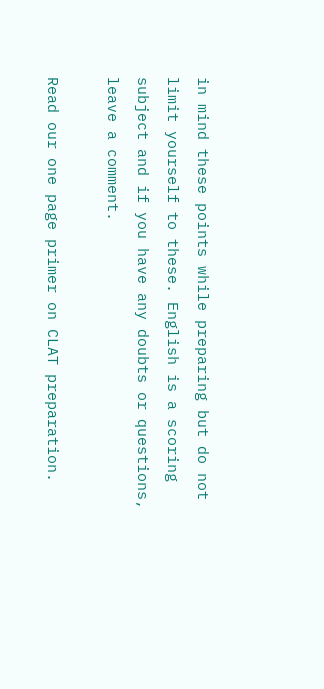in mind these points while preparing but do not limit yourself to these. English is a scoring subject and if you have any doubts or questions, leave a comment.

Read our one page primer on CLAT preparation.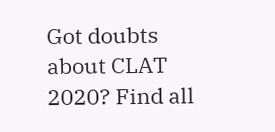Got doubts about CLAT 2020? Find all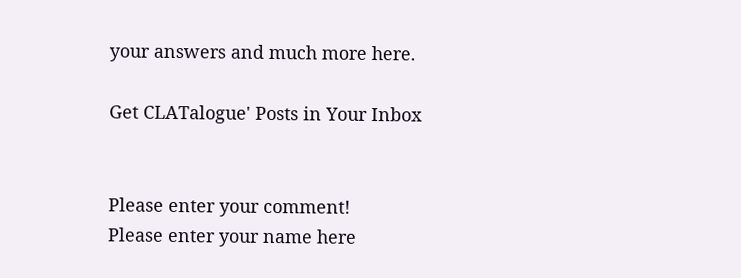your answers and much more here.

Get CLATalogue' Posts in Your Inbox


Please enter your comment!
Please enter your name here